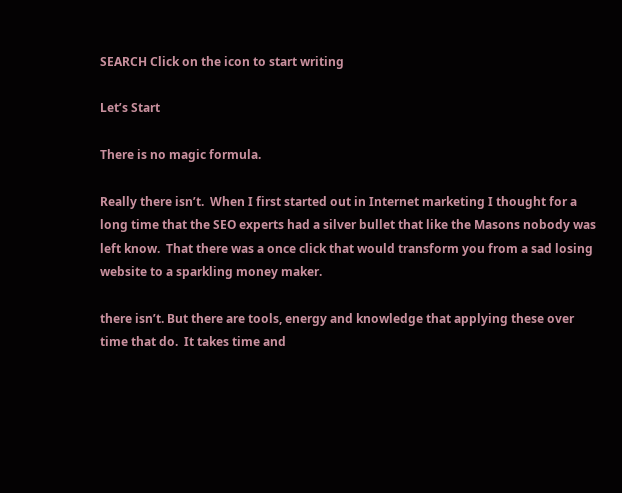SEARCH Click on the icon to start writing

Let’s Start

There is no magic formula.

Really there isn’t.  When I first started out in Internet marketing I thought for a long time that the SEO experts had a silver bullet that like the Masons nobody was left know.  That there was a once click that would transform you from a sad losing website to a sparkling money maker.

there isn’t. But there are tools, energy and knowledge that applying these over time that do.  It takes time and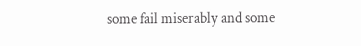some fail miserably and some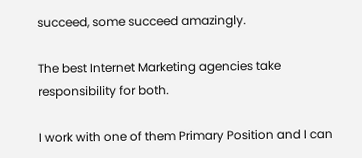succeed, some succeed amazingly.

The best Internet Marketing agencies take responsibility for both.

I work with one of them Primary Position and I can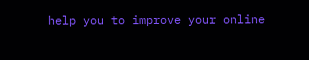help you to improve your online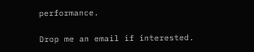performance.

Drop me an email if interested.